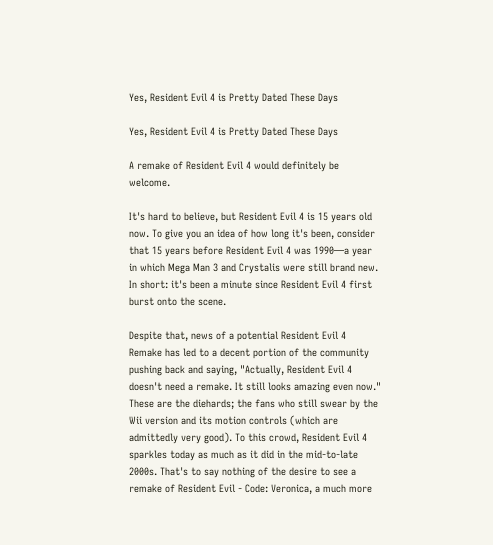Yes, Resident Evil 4 is Pretty Dated These Days

Yes, Resident Evil 4 is Pretty Dated These Days

A remake of Resident Evil 4 would definitely be welcome.

It's hard to believe, but Resident Evil 4 is 15 years old now. To give you an idea of how long it's been, consider that 15 years before Resident Evil 4 was 1990—a year in which Mega Man 3 and Crystalis were still brand new. In short: it's been a minute since Resident Evil 4 first burst onto the scene.

Despite that, news of a potential Resident Evil 4 Remake has led to a decent portion of the community pushing back and saying, "Actually, Resident Evil 4 doesn't need a remake. It still looks amazing even now." These are the diehards; the fans who still swear by the Wii version and its motion controls (which are admittedly very good). To this crowd, Resident Evil 4 sparkles today as much as it did in the mid-to-late 2000s. That's to say nothing of the desire to see a remake of Resident Evil - Code: Veronica, a much more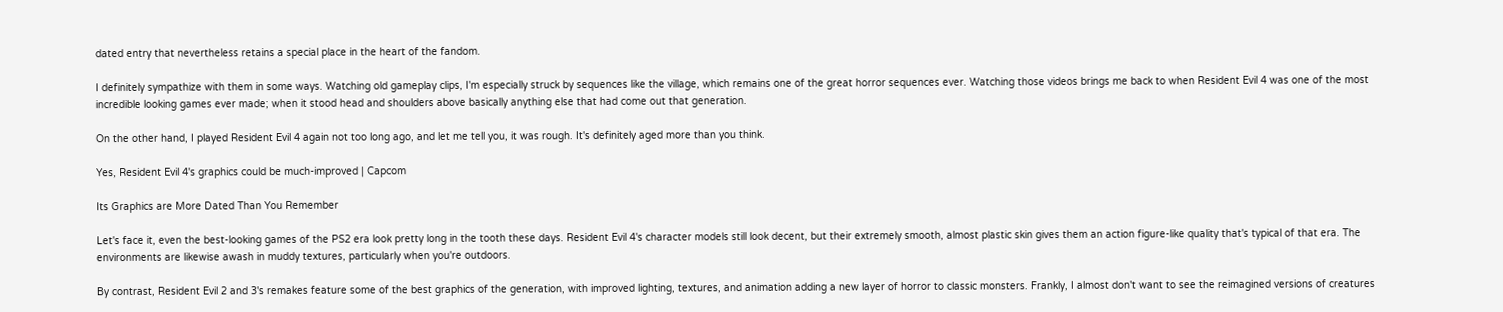dated entry that nevertheless retains a special place in the heart of the fandom.

I definitely sympathize with them in some ways. Watching old gameplay clips, I'm especially struck by sequences like the village, which remains one of the great horror sequences ever. Watching those videos brings me back to when Resident Evil 4 was one of the most incredible looking games ever made; when it stood head and shoulders above basically anything else that had come out that generation.

On the other hand, I played Resident Evil 4 again not too long ago, and let me tell you, it was rough. It's definitely aged more than you think.

Yes, Resident Evil 4's graphics could be much-improved | Capcom

Its Graphics are More Dated Than You Remember

Let's face it, even the best-looking games of the PS2 era look pretty long in the tooth these days. Resident Evil 4's character models still look decent, but their extremely smooth, almost plastic skin gives them an action figure-like quality that's typical of that era. The environments are likewise awash in muddy textures, particularly when you're outdoors.

By contrast, Resident Evil 2 and 3's remakes feature some of the best graphics of the generation, with improved lighting, textures, and animation adding a new layer of horror to classic monsters. Frankly, I almost don't want to see the reimagined versions of creatures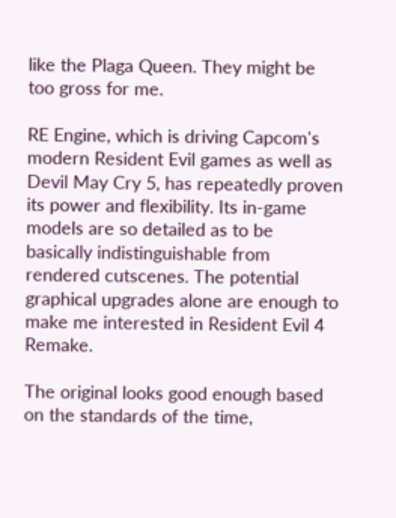like the Plaga Queen. They might be too gross for me.

RE Engine, which is driving Capcom's modern Resident Evil games as well as Devil May Cry 5, has repeatedly proven its power and flexibility. Its in-game models are so detailed as to be basically indistinguishable from rendered cutscenes. The potential graphical upgrades alone are enough to make me interested in Resident Evil 4 Remake.

The original looks good enough based on the standards of the time,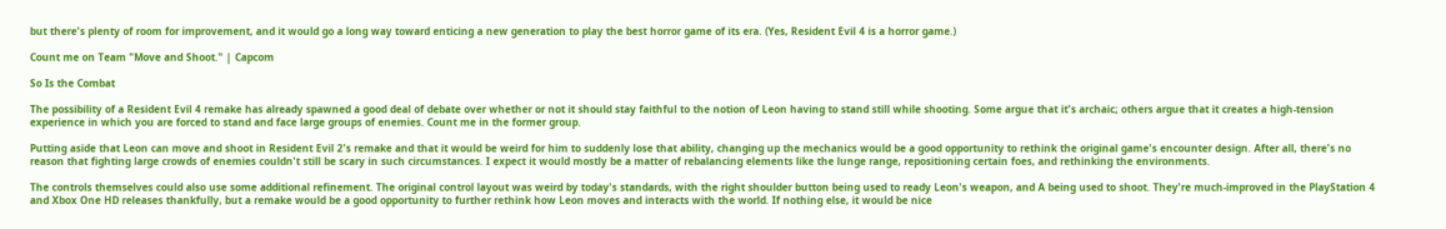but there's plenty of room for improvement, and it would go a long way toward enticing a new generation to play the best horror game of its era. (Yes, Resident Evil 4 is a horror game.)

Count me on Team "Move and Shoot." | Capcom

So Is the Combat

The possibility of a Resident Evil 4 remake has already spawned a good deal of debate over whether or not it should stay faithful to the notion of Leon having to stand still while shooting. Some argue that it's archaic; others argue that it creates a high-tension experience in which you are forced to stand and face large groups of enemies. Count me in the former group.

Putting aside that Leon can move and shoot in Resident Evil 2's remake and that it would be weird for him to suddenly lose that ability, changing up the mechanics would be a good opportunity to rethink the original game's encounter design. After all, there's no reason that fighting large crowds of enemies couldn't still be scary in such circumstances. I expect it would mostly be a matter of rebalancing elements like the lunge range, repositioning certain foes, and rethinking the environments.

The controls themselves could also use some additional refinement. The original control layout was weird by today's standards, with the right shoulder button being used to ready Leon's weapon, and A being used to shoot. They're much-improved in the PlayStation 4 and Xbox One HD releases thankfully, but a remake would be a good opportunity to further rethink how Leon moves and interacts with the world. If nothing else, it would be nice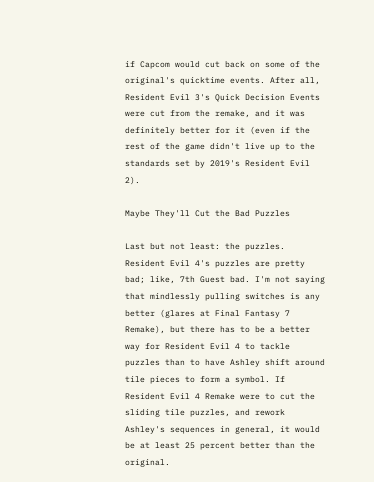if Capcom would cut back on some of the original's quicktime events. After all, Resident Evil 3's Quick Decision Events were cut from the remake, and it was definitely better for it (even if the rest of the game didn't live up to the standards set by 2019's Resident Evil 2).

Maybe They'll Cut the Bad Puzzles

Last but not least: the puzzles. Resident Evil 4's puzzles are pretty bad; like, 7th Guest bad. I'm not saying that mindlessly pulling switches is any better (glares at Final Fantasy 7 Remake), but there has to be a better way for Resident Evil 4 to tackle puzzles than to have Ashley shift around tile pieces to form a symbol. If Resident Evil 4 Remake were to cut the sliding tile puzzles, and rework Ashley's sequences in general, it would be at least 25 percent better than the original.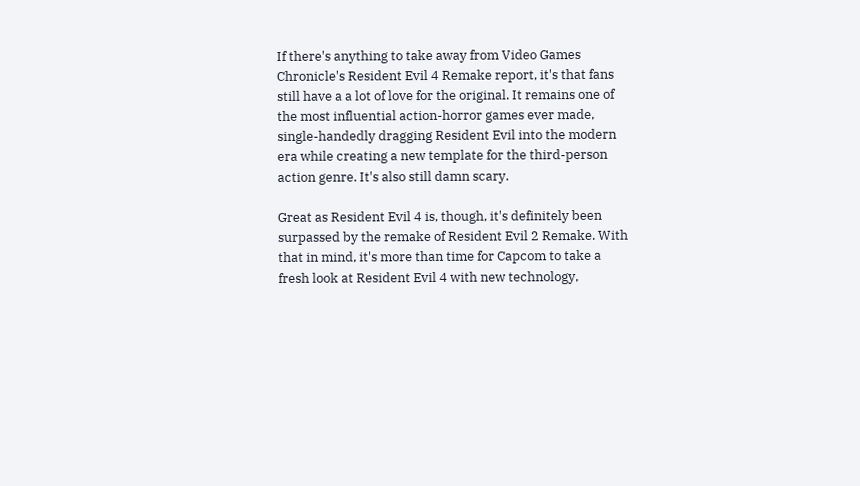If there's anything to take away from Video Games Chronicle's Resident Evil 4 Remake report, it's that fans still have a a lot of love for the original. It remains one of the most influential action-horror games ever made, single-handedly dragging Resident Evil into the modern era while creating a new template for the third-person action genre. It's also still damn scary.

Great as Resident Evil 4 is, though, it's definitely been surpassed by the remake of Resident Evil 2 Remake. With that in mind, it's more than time for Capcom to take a fresh look at Resident Evil 4 with new technology,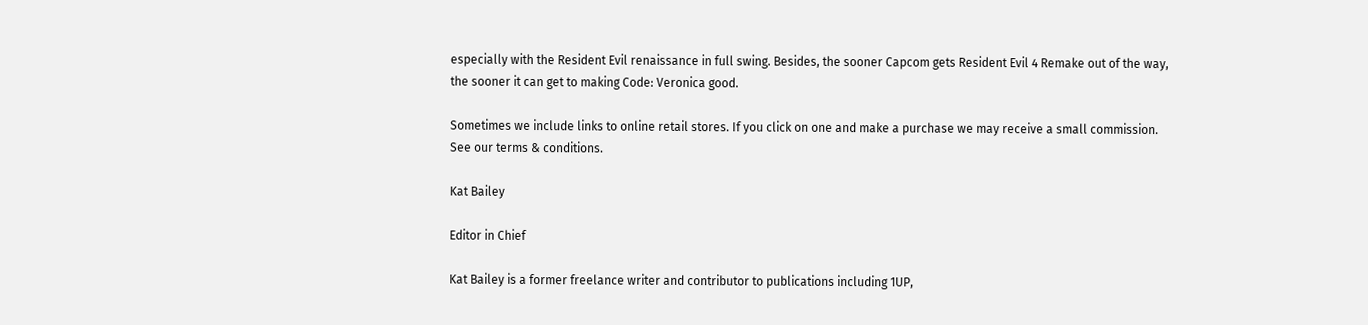especially with the Resident Evil renaissance in full swing. Besides, the sooner Capcom gets Resident Evil 4 Remake out of the way, the sooner it can get to making Code: Veronica good.

Sometimes we include links to online retail stores. If you click on one and make a purchase we may receive a small commission. See our terms & conditions.

Kat Bailey

Editor in Chief

Kat Bailey is a former freelance writer and contributor to publications including 1UP,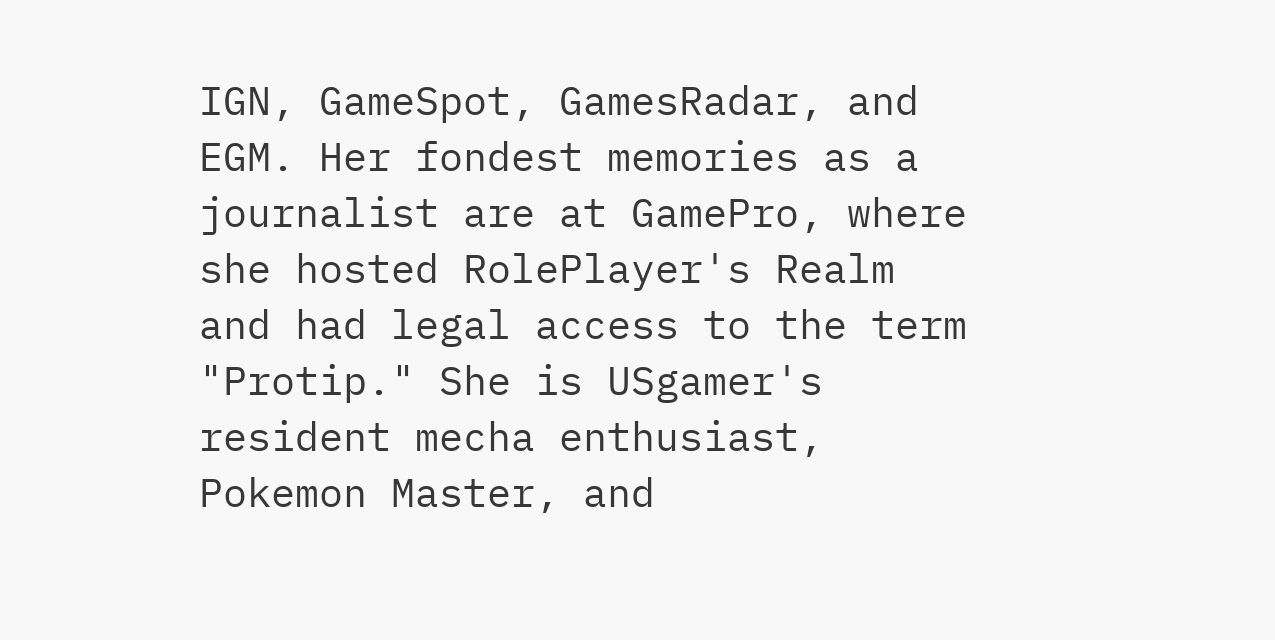IGN, GameSpot, GamesRadar, and EGM. Her fondest memories as a journalist are at GamePro, where she hosted RolePlayer's Realm and had legal access to the term "Protip." She is USgamer's resident mecha enthusiast, Pokemon Master, and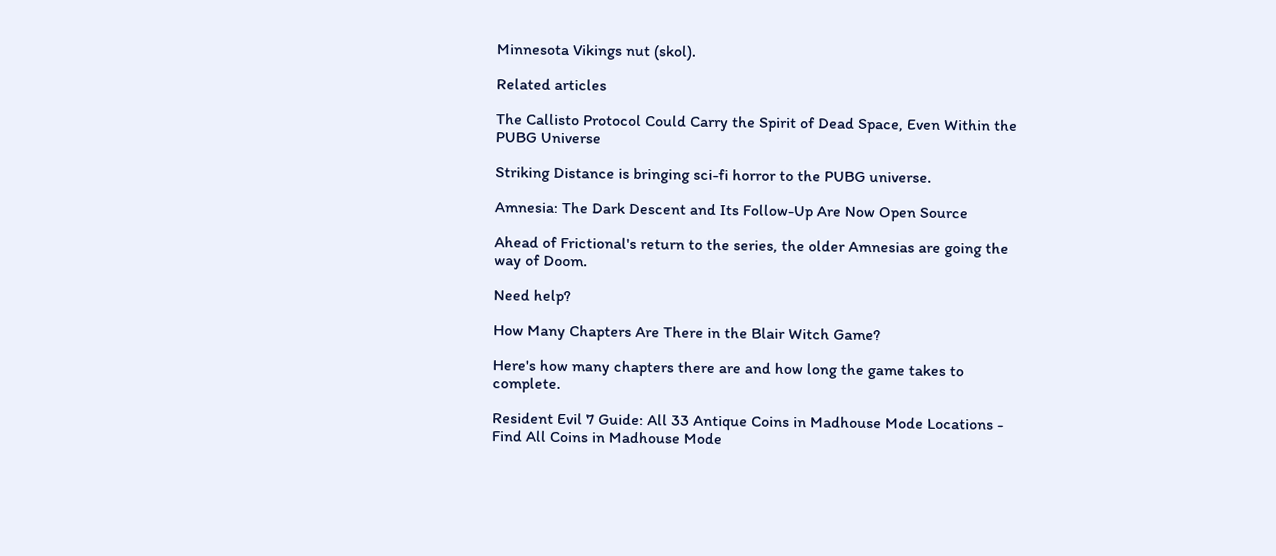Minnesota Vikings nut (skol).

Related articles

The Callisto Protocol Could Carry the Spirit of Dead Space, Even Within the PUBG Universe

Striking Distance is bringing sci-fi horror to the PUBG universe.

Amnesia: The Dark Descent and Its Follow-Up Are Now Open Source

Ahead of Frictional's return to the series, the older Amnesias are going the way of Doom.

Need help?

How Many Chapters Are There in the Blair Witch Game?

Here's how many chapters there are and how long the game takes to complete.

Resident Evil 7 Guide: All 33 Antique Coins in Madhouse Mode Locations - Find All Coins in Madhouse Mode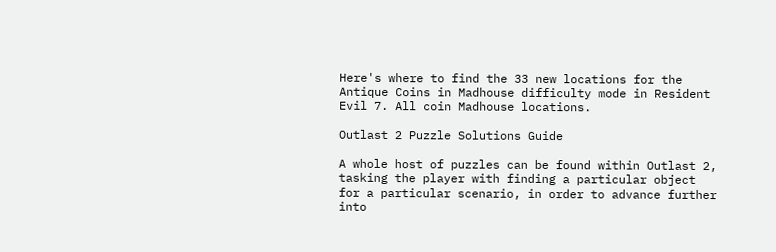Here's where to find the 33 new locations for the Antique Coins in Madhouse difficulty mode in Resident Evil 7. All coin Madhouse locations.

Outlast 2 Puzzle Solutions Guide

A whole host of puzzles can be found within Outlast 2, tasking the player with finding a particular object for a particular scenario, in order to advance further into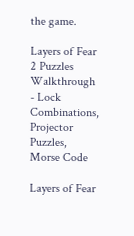the game.

Layers of Fear 2 Puzzles Walkthrough - Lock Combinations, Projector Puzzles, Morse Code

Layers of Fear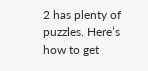2 has plenty of puzzles. Here’s how to get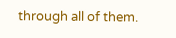through all of them.